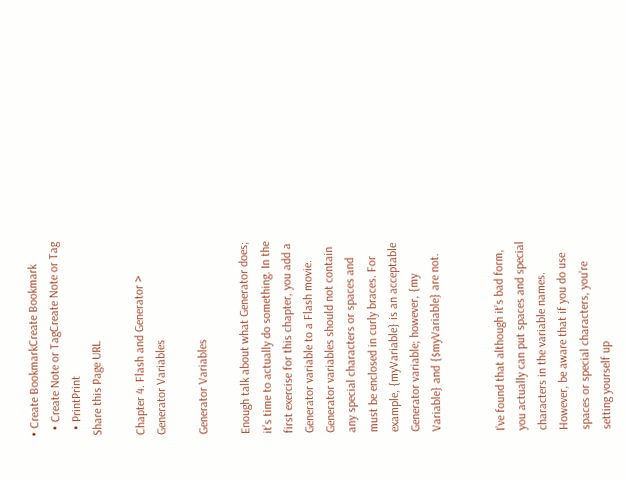• Create BookmarkCreate Bookmark
  • Create Note or TagCreate Note or Tag
  • PrintPrint
Share this Page URL

Chapter 4. Flash and Generator > Generator Variables

Generator Variables

Enough talk about what Generator does; it’s time to actually do something. In the first exercise for this chapter, you add a Generator variable to a Flash movie. Generator variables should not contain any special characters or spaces and must be enclosed in curly braces. For example, {myVariable} is an acceptable Generator variable; however, {my Variable} and {$myVariable} are not.


I’ve found that although it’s bad form, you actually can put spaces and special characters in the variable names. However, be aware that if you do use spaces or special characters, you’re setting yourself up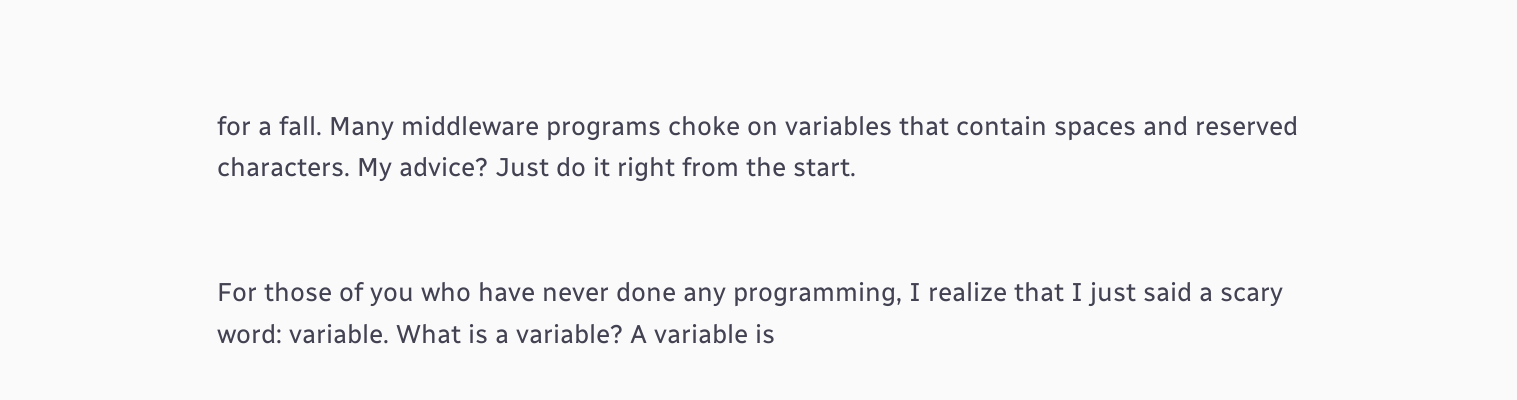for a fall. Many middleware programs choke on variables that contain spaces and reserved characters. My advice? Just do it right from the start.


For those of you who have never done any programming, I realize that I just said a scary word: variable. What is a variable? A variable is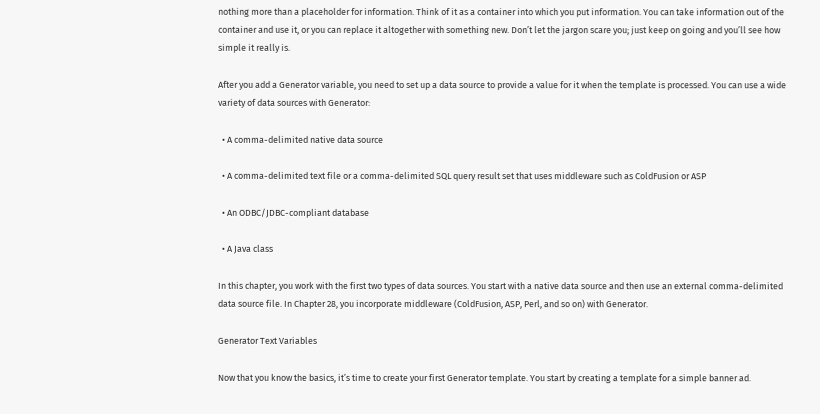nothing more than a placeholder for information. Think of it as a container into which you put information. You can take information out of the container and use it, or you can replace it altogether with something new. Don’t let the jargon scare you; just keep on going and you’ll see how simple it really is.

After you add a Generator variable, you need to set up a data source to provide a value for it when the template is processed. You can use a wide variety of data sources with Generator:

  • A comma-delimited native data source

  • A comma-delimited text file or a comma-delimited SQL query result set that uses middleware such as ColdFusion or ASP

  • An ODBC/JDBC-compliant database

  • A Java class

In this chapter, you work with the first two types of data sources. You start with a native data source and then use an external comma-delimited data source file. In Chapter 28, you incorporate middleware (ColdFusion, ASP, Perl, and so on) with Generator.

Generator Text Variables

Now that you know the basics, it’s time to create your first Generator template. You start by creating a template for a simple banner ad.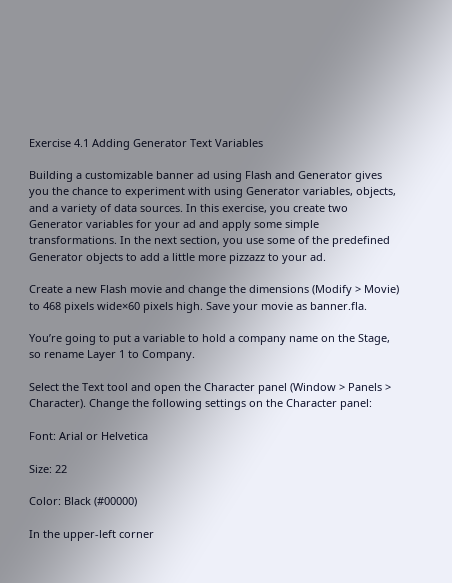Exercise 4.1 Adding Generator Text Variables

Building a customizable banner ad using Flash and Generator gives you the chance to experiment with using Generator variables, objects, and a variety of data sources. In this exercise, you create two Generator variables for your ad and apply some simple transformations. In the next section, you use some of the predefined Generator objects to add a little more pizzazz to your ad.

Create a new Flash movie and change the dimensions (Modify > Movie) to 468 pixels wide×60 pixels high. Save your movie as banner.fla.

You’re going to put a variable to hold a company name on the Stage, so rename Layer 1 to Company.

Select the Text tool and open the Character panel (Window > Panels > Character). Change the following settings on the Character panel:

Font: Arial or Helvetica

Size: 22

Color: Black (#00000)

In the upper-left corner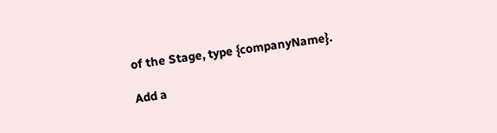of the Stage, type {companyName}.

Add a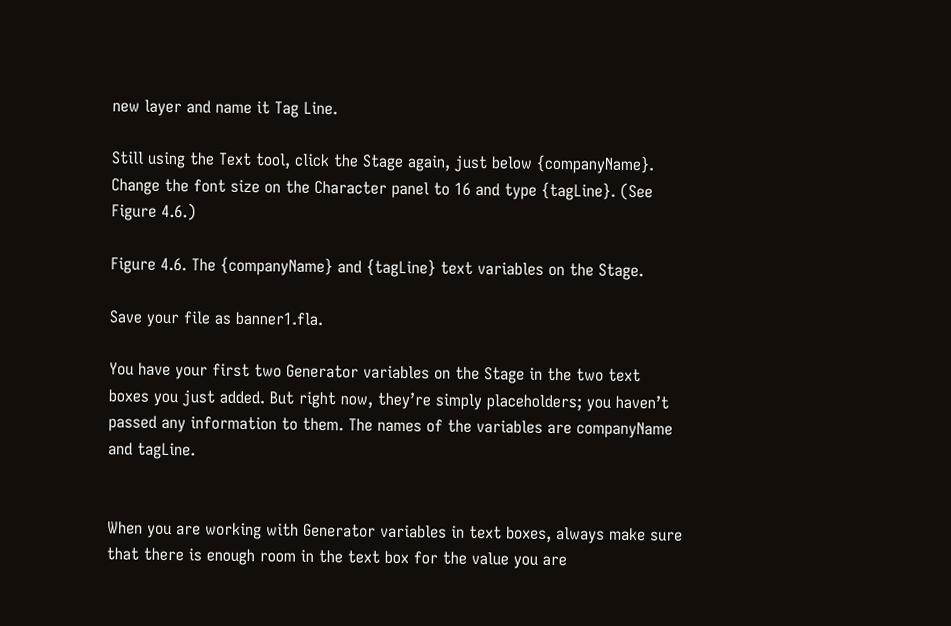new layer and name it Tag Line.

Still using the Text tool, click the Stage again, just below {companyName}. Change the font size on the Character panel to 16 and type {tagLine}. (See Figure 4.6.)

Figure 4.6. The {companyName} and {tagLine} text variables on the Stage.

Save your file as banner1.fla.

You have your first two Generator variables on the Stage in the two text boxes you just added. But right now, they’re simply placeholders; you haven’t passed any information to them. The names of the variables are companyName and tagLine.


When you are working with Generator variables in text boxes, always make sure that there is enough room in the text box for the value you are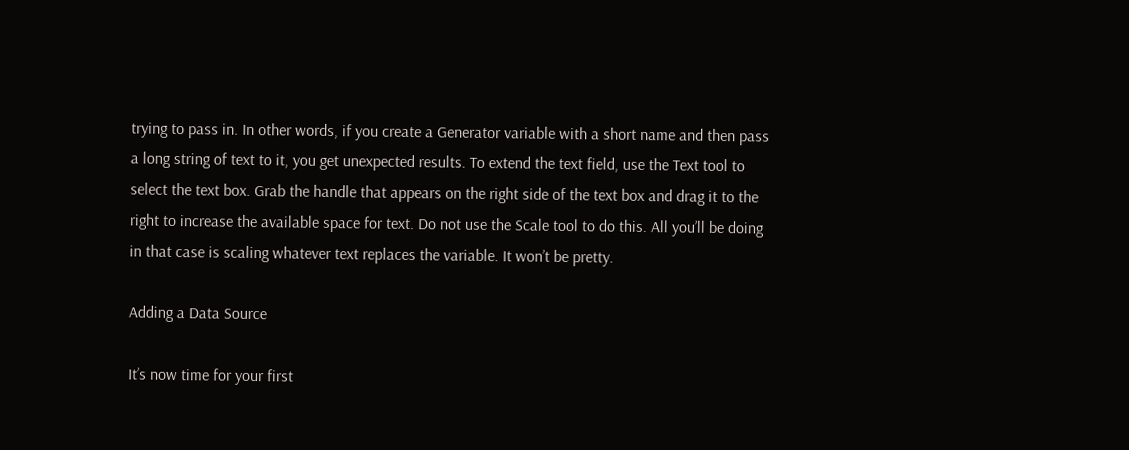trying to pass in. In other words, if you create a Generator variable with a short name and then pass a long string of text to it, you get unexpected results. To extend the text field, use the Text tool to select the text box. Grab the handle that appears on the right side of the text box and drag it to the right to increase the available space for text. Do not use the Scale tool to do this. All you’ll be doing in that case is scaling whatever text replaces the variable. It won’t be pretty.

Adding a Data Source

It’s now time for your first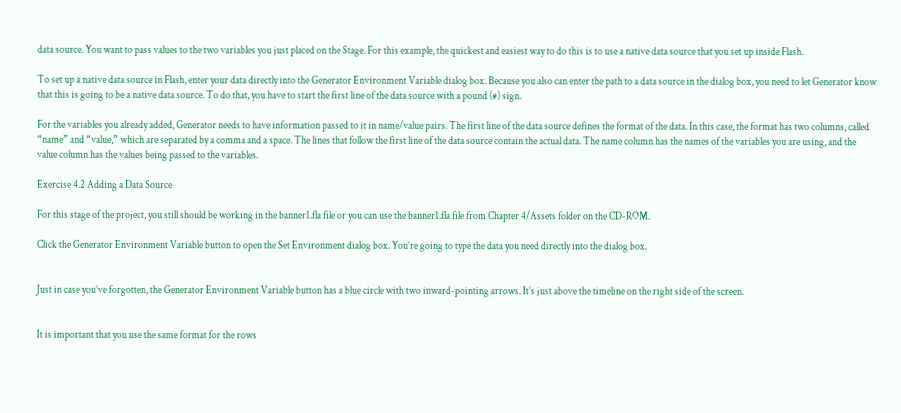data source. You want to pass values to the two variables you just placed on the Stage. For this example, the quickest and easiest way to do this is to use a native data source that you set up inside Flash.

To set up a native data source in Flash, enter your data directly into the Generator Environment Variable dialog box. Because you also can enter the path to a data source in the dialog box, you need to let Generator know that this is going to be a native data source. To do that, you have to start the first line of the data source with a pound (#) sign.

For the variables you already added, Generator needs to have information passed to it in name/value pairs. The first line of the data source defines the format of the data. In this case, the format has two columns, called “name” and “value,” which are separated by a comma and a space. The lines that follow the first line of the data source contain the actual data. The name column has the names of the variables you are using, and the value column has the values being passed to the variables.

Exercise 4.2 Adding a Data Source

For this stage of the project, you still should be working in the banner1.fla file or you can use the banner1.fla file from Chapter 4/Assets folder on the CD-ROM.

Click the Generator Environment Variable button to open the Set Environment dialog box. You’re going to type the data you need directly into the dialog box.


Just in case you’ve forgotten, the Generator Environment Variable button has a blue circle with two inward-pointing arrows. It’s just above the timeline on the right side of the screen.


It is important that you use the same format for the rows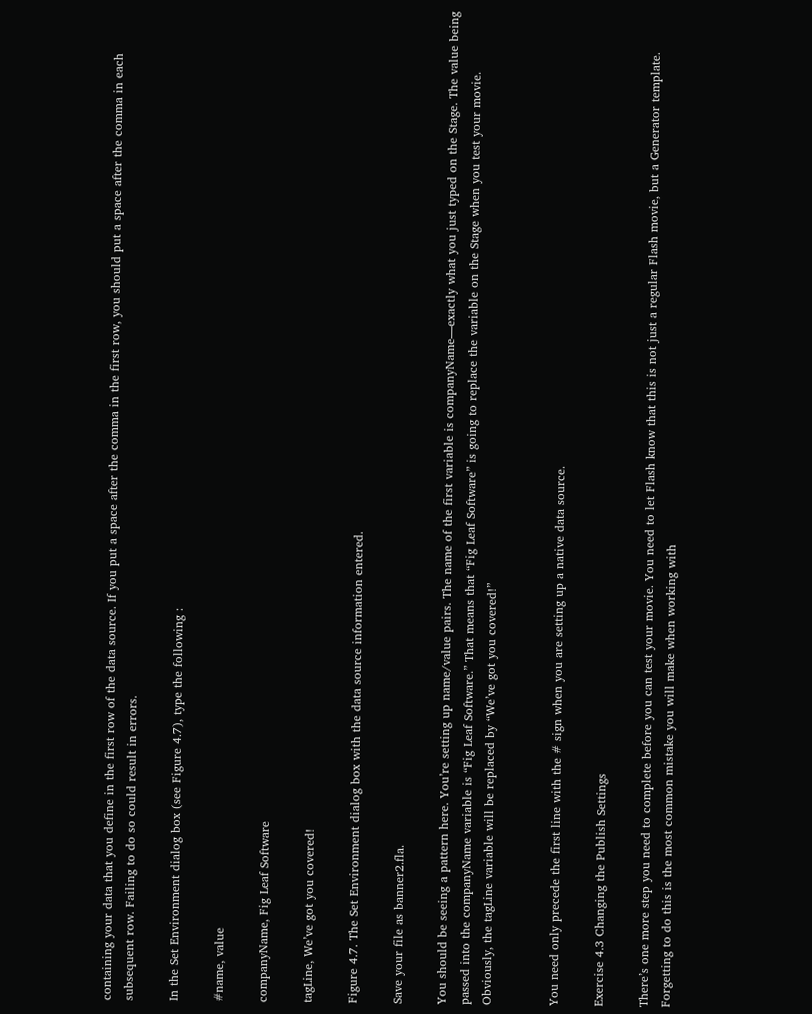containing your data that you define in the first row of the data source. If you put a space after the comma in the first row, you should put a space after the comma in each subsequent row. Failing to do so could result in errors.

In the Set Environment dialog box (see Figure 4.7), type the following :

#name, value

companyName, Fig Leaf Software

tagLine, We’ve got you covered!

Figure 4.7. The Set Environment dialog box with the data source information entered.

Save your file as banner2.fla.

You should be seeing a pattern here. You’re setting up name/value pairs. The name of the first variable is companyName—exactly what you just typed on the Stage. The value being passed into the companyName variable is “Fig Leaf Software.” That means that “Fig Leaf Software” is going to replace the variable on the Stage when you test your movie. Obviously, the tagLine variable will be replaced by “We’ve got you covered!”


You need only precede the first line with the # sign when you are setting up a native data source.

Exercise 4.3 Changing the Publish Settings

There’s one more step you need to complete before you can test your movie. You need to let Flash know that this is not just a regular Flash movie, but a Generator template. Forgetting to do this is the most common mistake you will make when working with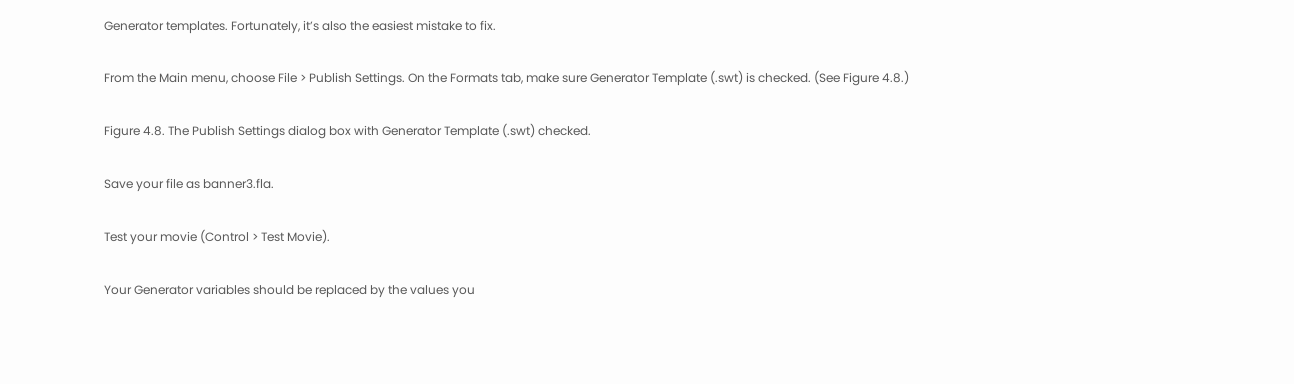Generator templates. Fortunately, it’s also the easiest mistake to fix.

From the Main menu, choose File > Publish Settings. On the Formats tab, make sure Generator Template (.swt) is checked. (See Figure 4.8.)

Figure 4.8. The Publish Settings dialog box with Generator Template (.swt) checked.

Save your file as banner3.fla.

Test your movie (Control > Test Movie).

Your Generator variables should be replaced by the values you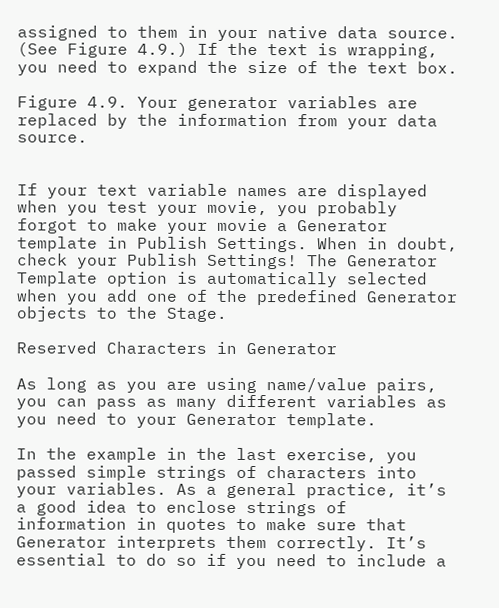assigned to them in your native data source. (See Figure 4.9.) If the text is wrapping, you need to expand the size of the text box.

Figure 4.9. Your generator variables are replaced by the information from your data source.


If your text variable names are displayed when you test your movie, you probably forgot to make your movie a Generator template in Publish Settings. When in doubt, check your Publish Settings! The Generator Template option is automatically selected when you add one of the predefined Generator objects to the Stage.

Reserved Characters in Generator

As long as you are using name/value pairs, you can pass as many different variables as you need to your Generator template.

In the example in the last exercise, you passed simple strings of characters into your variables. As a general practice, it’s a good idea to enclose strings of information in quotes to make sure that Generator interprets them correctly. It’s essential to do so if you need to include a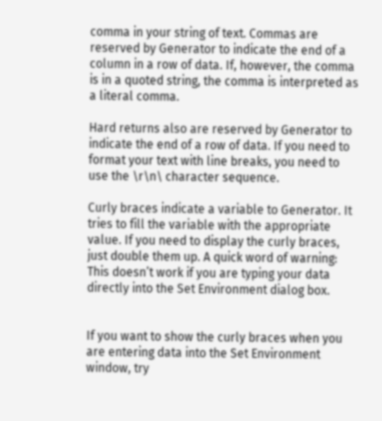comma in your string of text. Commas are reserved by Generator to indicate the end of a column in a row of data. If, however, the comma is in a quoted string, the comma is interpreted as a literal comma.

Hard returns also are reserved by Generator to indicate the end of a row of data. If you need to format your text with line breaks, you need to use the \r\n\ character sequence.

Curly braces indicate a variable to Generator. It tries to fill the variable with the appropriate value. If you need to display the curly braces, just double them up. A quick word of warning: This doesn’t work if you are typing your data directly into the Set Environment dialog box.


If you want to show the curly braces when you are entering data into the Set Environment window, try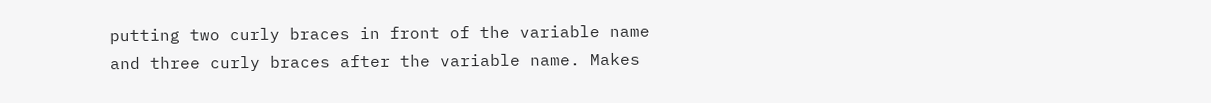putting two curly braces in front of the variable name and three curly braces after the variable name. Makes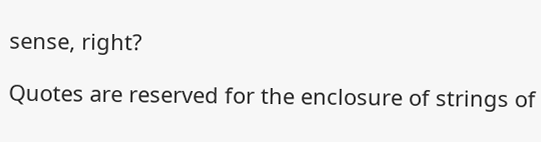sense, right?

Quotes are reserved for the enclosure of strings of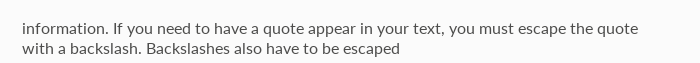information. If you need to have a quote appear in your text, you must escape the quote with a backslash. Backslashes also have to be escaped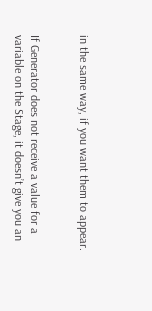in the same way, if you want them to appear.


If Generator does not receive a value for a variable on the Stage, it doesn’t give you an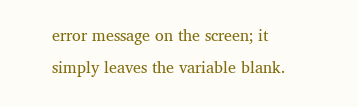error message on the screen; it simply leaves the variable blank.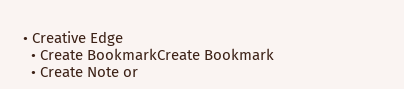• Creative Edge
  • Create BookmarkCreate Bookmark
  • Create Note or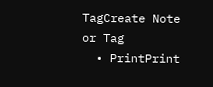TagCreate Note or Tag
  • PrintPrint